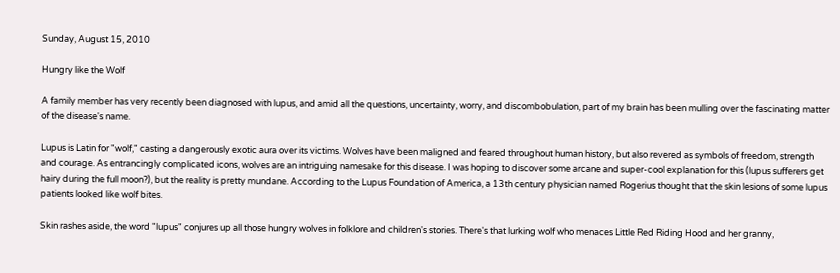Sunday, August 15, 2010

Hungry like the Wolf

A family member has very recently been diagnosed with lupus, and amid all the questions, uncertainty, worry, and discombobulation, part of my brain has been mulling over the fascinating matter of the disease's name.

Lupus is Latin for "wolf," casting a dangerously exotic aura over its victims. Wolves have been maligned and feared throughout human history, but also revered as symbols of freedom, strength and courage. As entrancingly complicated icons, wolves are an intriguing namesake for this disease. I was hoping to discover some arcane and super-cool explanation for this (lupus sufferers get hairy during the full moon?), but the reality is pretty mundane. According to the Lupus Foundation of America, a 13th century physician named Rogerius thought that the skin lesions of some lupus patients looked like wolf bites.

Skin rashes aside, the word "lupus" conjures up all those hungry wolves in folklore and children's stories. There's that lurking wolf who menaces Little Red Riding Hood and her granny,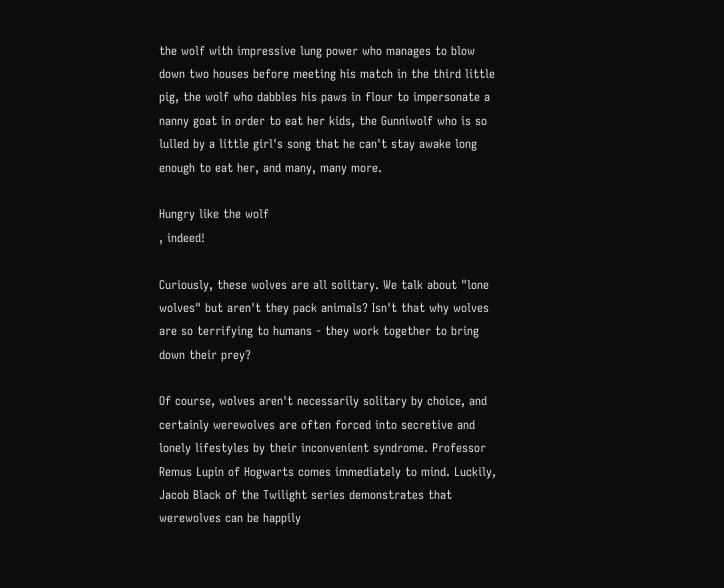the wolf with impressive lung power who manages to blow down two houses before meeting his match in the third little pig, the wolf who dabbles his paws in flour to impersonate a nanny goat in order to eat her kids, the Gunniwolf who is so lulled by a little girl's song that he can't stay awake long enough to eat her, and many, many more.

Hungry like the wolf
, indeed!

Curiously, these wolves are all solitary. We talk about "lone wolves" but aren't they pack animals? Isn't that why wolves are so terrifying to humans - they work together to bring down their prey?

Of course, wolves aren't necessarily solitary by choice, and certainly werewolves are often forced into secretive and lonely lifestyles by their inconvenient syndrome. Professor Remus Lupin of Hogwarts comes immediately to mind. Luckily, Jacob Black of the Twilight series demonstrates that werewolves can be happily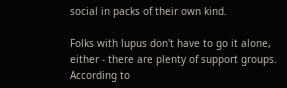social in packs of their own kind.

Folks with lupus don't have to go it alone, either - there are plenty of support groups. According to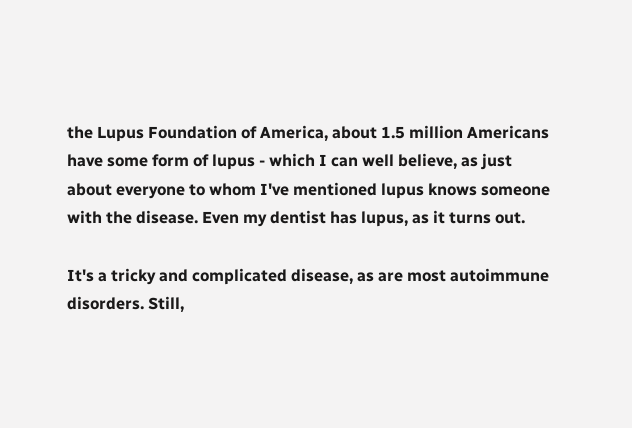the Lupus Foundation of America, about 1.5 million Americans have some form of lupus - which I can well believe, as just about everyone to whom I've mentioned lupus knows someone with the disease. Even my dentist has lupus, as it turns out.

It's a tricky and complicated disease, as are most autoimmune disorders. Still,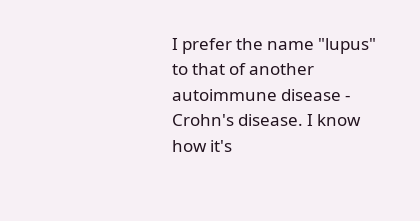I prefer the name "lupus" to that of another autoimmune disease - Crohn's disease. I know how it's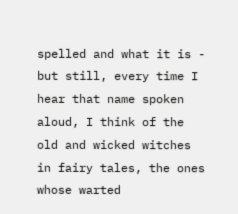spelled and what it is - but still, every time I hear that name spoken aloud, I think of the old and wicked witches in fairy tales, the ones whose warted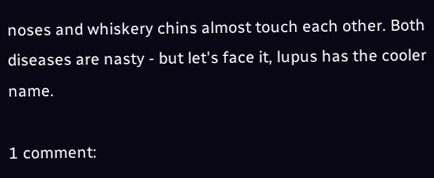noses and whiskery chins almost touch each other. Both diseases are nasty - but let's face it, lupus has the cooler name.

1 comment: